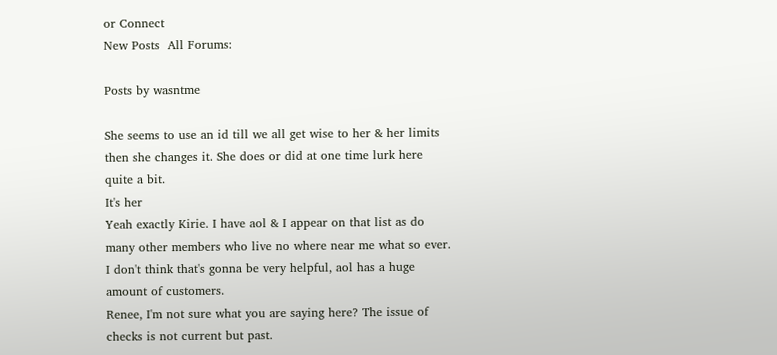or Connect
New Posts  All Forums:

Posts by wasntme

She seems to use an id till we all get wise to her & her limits then she changes it. She does or did at one time lurk here quite a bit.
It's her
Yeah exactly Kirie. I have aol & I appear on that list as do many other members who live no where near me what so ever. I don't think that's gonna be very helpful, aol has a huge amount of customers.
Renee, I'm not sure what you are saying here? The issue of checks is not current but past.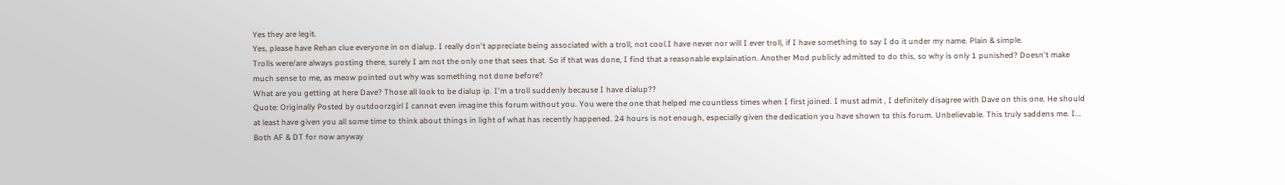Yes they are legit.
Yes, please have Rehan clue everyone in on dialup. I really don't appreciate being associated with a troll, not cool.I have never nor will I ever troll, if I have something to say I do it under my name. Plain & simple.
Trolls were/are always posting there, surely I am not the only one that sees that. So if that was done, I find that a reasonable explaination. Another Mod publicly admitted to do this, so why is only 1 punished? Doesn't make much sense to me, as meow pointed out why was something not done before?
What are you getting at here Dave? Those all look to be dialup ip. I'm a troll suddenly because I have dialup??
Quote: Originally Posted by outdoorzgirl I cannot even imagine this forum without you. You were the one that helped me countless times when I first joined. I must admit , I definitely disagree with Dave on this one. He should at least have given you all some time to think about things in light of what has recently happened. 24 hours is not enough, especially given the dedication you have shown to this forum. Unbelievable. This truly saddens me. I...
Both AF & DT for now anyway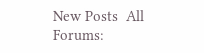New Posts  All Forums: